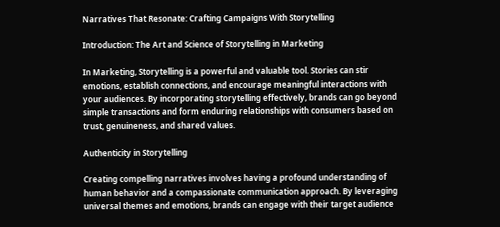Narratives That Resonate: Crafting Campaigns With Storytelling

Introduction: The Art and Science of Storytelling in Marketing

In Marketing, Storytelling is a powerful and valuable tool. Stories can stir emotions, establish connections, and encourage meaningful interactions with your audiences. By incorporating storytelling effectively, brands can go beyond simple transactions and form enduring relationships with consumers based on trust, genuineness, and shared values.

Authenticity in Storytelling

Creating compelling narratives involves having a profound understanding of human behavior and a compassionate communication approach. By leveraging universal themes and emotions, brands can engage with their target audience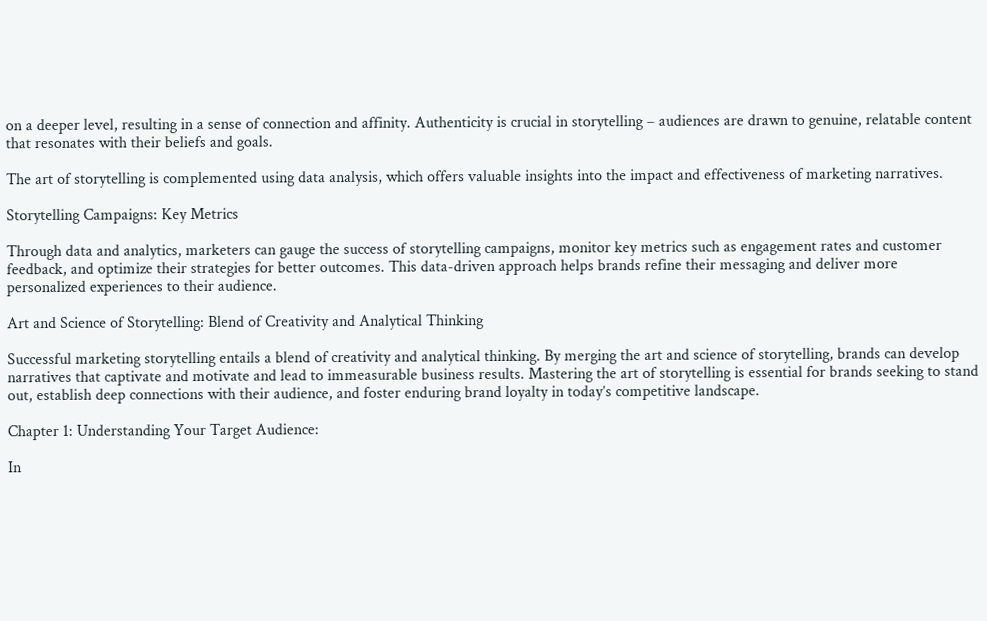on a deeper level, resulting in a sense of connection and affinity. Authenticity is crucial in storytelling – audiences are drawn to genuine, relatable content that resonates with their beliefs and goals.

The art of storytelling is complemented using data analysis, which offers valuable insights into the impact and effectiveness of marketing narratives.

Storytelling Campaigns: Key Metrics

Through data and analytics, marketers can gauge the success of storytelling campaigns, monitor key metrics such as engagement rates and customer feedback, and optimize their strategies for better outcomes. This data-driven approach helps brands refine their messaging and deliver more personalized experiences to their audience.

Art and Science of Storytelling: Blend of Creativity and Analytical Thinking

Successful marketing storytelling entails a blend of creativity and analytical thinking. By merging the art and science of storytelling, brands can develop narratives that captivate and motivate and lead to immeasurable business results. Mastering the art of storytelling is essential for brands seeking to stand out, establish deep connections with their audience, and foster enduring brand loyalty in today’s competitive landscape.

Chapter 1: Understanding Your Target Audience:

In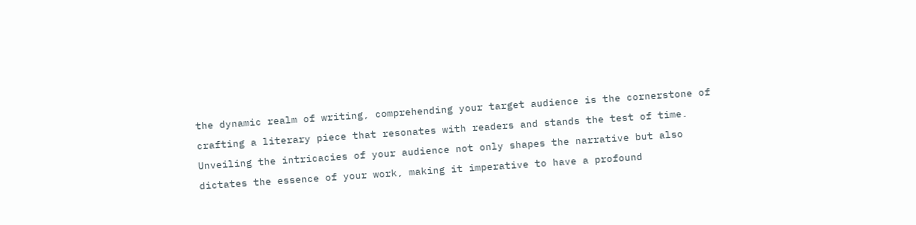the dynamic realm of writing, comprehending your target audience is the cornerstone of crafting a literary piece that resonates with readers and stands the test of time. Unveiling the intricacies of your audience not only shapes the narrative but also dictates the essence of your work, making it imperative to have a profound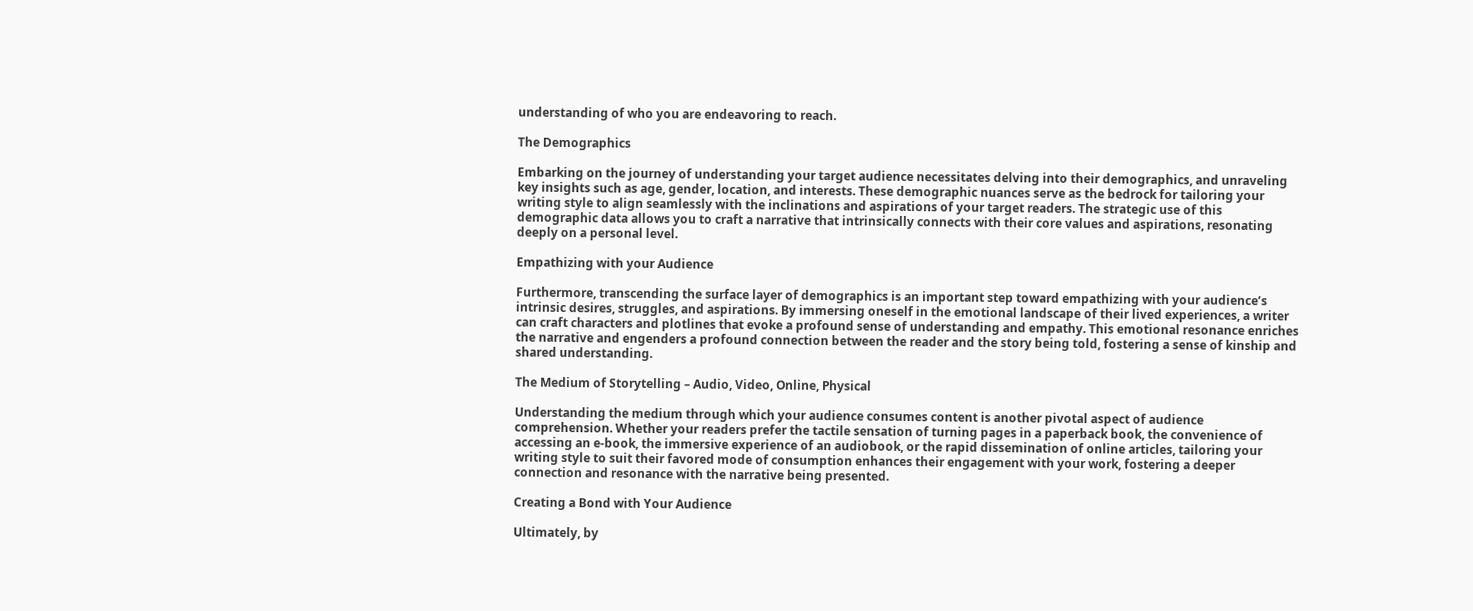understanding of who you are endeavoring to reach.

The Demographics

Embarking on the journey of understanding your target audience necessitates delving into their demographics, and unraveling key insights such as age, gender, location, and interests. These demographic nuances serve as the bedrock for tailoring your writing style to align seamlessly with the inclinations and aspirations of your target readers. The strategic use of this demographic data allows you to craft a narrative that intrinsically connects with their core values and aspirations, resonating deeply on a personal level.

Empathizing with your Audience

Furthermore, transcending the surface layer of demographics is an important step toward empathizing with your audience’s intrinsic desires, struggles, and aspirations. By immersing oneself in the emotional landscape of their lived experiences, a writer can craft characters and plotlines that evoke a profound sense of understanding and empathy. This emotional resonance enriches the narrative and engenders a profound connection between the reader and the story being told, fostering a sense of kinship and shared understanding.

The Medium of Storytelling – Audio, Video, Online, Physical

Understanding the medium through which your audience consumes content is another pivotal aspect of audience comprehension. Whether your readers prefer the tactile sensation of turning pages in a paperback book, the convenience of accessing an e-book, the immersive experience of an audiobook, or the rapid dissemination of online articles, tailoring your writing style to suit their favored mode of consumption enhances their engagement with your work, fostering a deeper connection and resonance with the narrative being presented.

Creating a Bond with Your Audience

Ultimately, by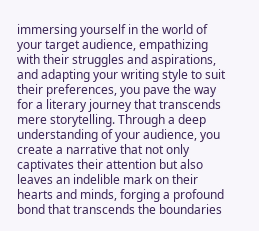immersing yourself in the world of your target audience, empathizing with their struggles and aspirations, and adapting your writing style to suit their preferences, you pave the way for a literary journey that transcends mere storytelling. Through a deep understanding of your audience, you create a narrative that not only captivates their attention but also leaves an indelible mark on their hearts and minds, forging a profound bond that transcends the boundaries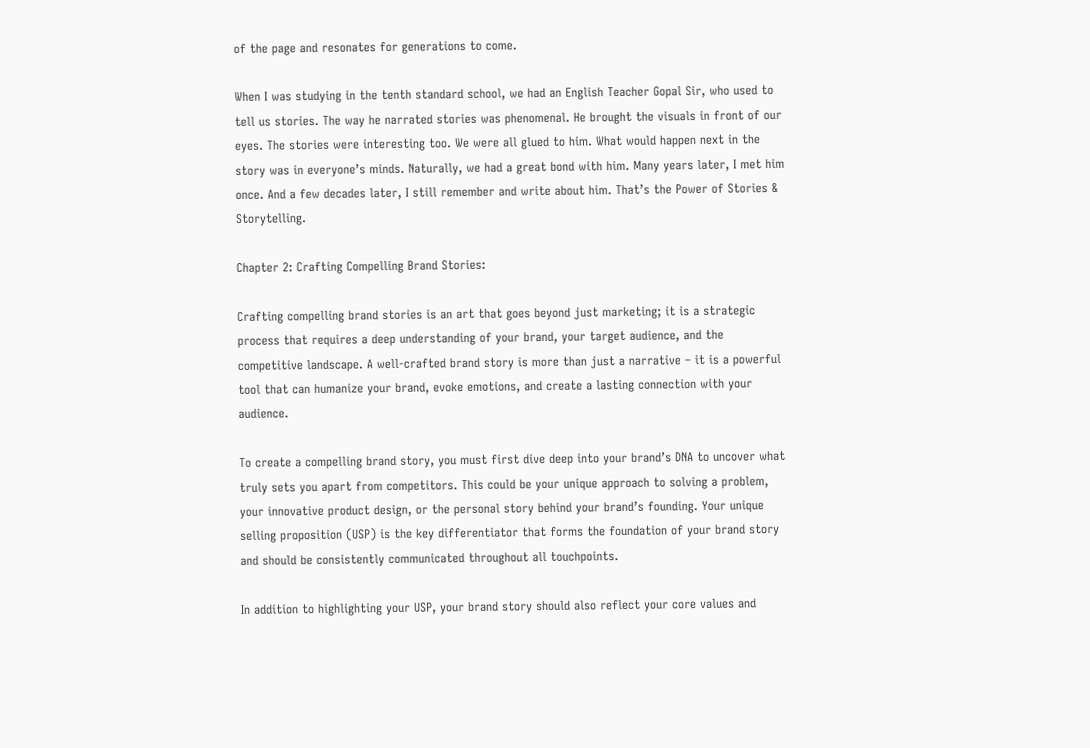of the page and resonates for generations to come.

When I was studying in the tenth standard school, we had an English Teacher Gopal Sir, who used to tell us stories. The way he narrated stories was phenomenal. He brought the visuals in front of our eyes. The stories were interesting too. We were all glued to him. What would happen next in the story was in everyone’s minds. Naturally, we had a great bond with him. Many years later, I met him once. And a few decades later, I still remember and write about him. That’s the Power of Stories & Storytelling.

Chapter 2: Crafting Compelling Brand Stories:

Crafting compelling brand stories is an art that goes beyond just marketing; it is a strategic process that requires a deep understanding of your brand, your target audience, and the competitive landscape. A well-crafted brand story is more than just a narrative – it is a powerful tool that can humanize your brand, evoke emotions, and create a lasting connection with your audience.

To create a compelling brand story, you must first dive deep into your brand’s DNA to uncover what truly sets you apart from competitors. This could be your unique approach to solving a problem, your innovative product design, or the personal story behind your brand’s founding. Your unique selling proposition (USP) is the key differentiator that forms the foundation of your brand story and should be consistently communicated throughout all touchpoints.

In addition to highlighting your USP, your brand story should also reflect your core values and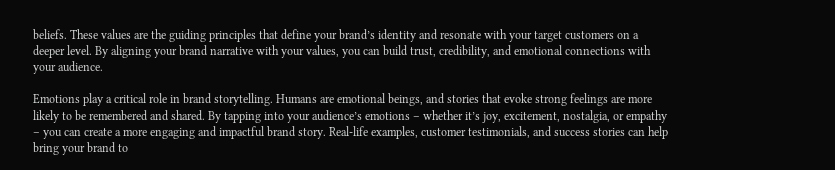beliefs. These values are the guiding principles that define your brand’s identity and resonate with your target customers on a deeper level. By aligning your brand narrative with your values, you can build trust, credibility, and emotional connections with your audience.

Emotions play a critical role in brand storytelling. Humans are emotional beings, and stories that evoke strong feelings are more likely to be remembered and shared. By tapping into your audience’s emotions – whether it’s joy, excitement, nostalgia, or empathy – you can create a more engaging and impactful brand story. Real-life examples, customer testimonials, and success stories can help bring your brand to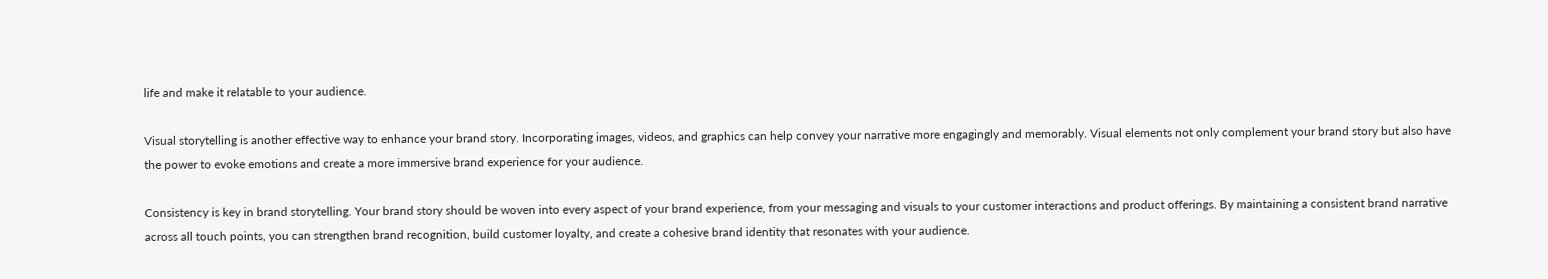life and make it relatable to your audience.

Visual storytelling is another effective way to enhance your brand story. Incorporating images, videos, and graphics can help convey your narrative more engagingly and memorably. Visual elements not only complement your brand story but also have the power to evoke emotions and create a more immersive brand experience for your audience.

Consistency is key in brand storytelling. Your brand story should be woven into every aspect of your brand experience, from your messaging and visuals to your customer interactions and product offerings. By maintaining a consistent brand narrative across all touch points, you can strengthen brand recognition, build customer loyalty, and create a cohesive brand identity that resonates with your audience.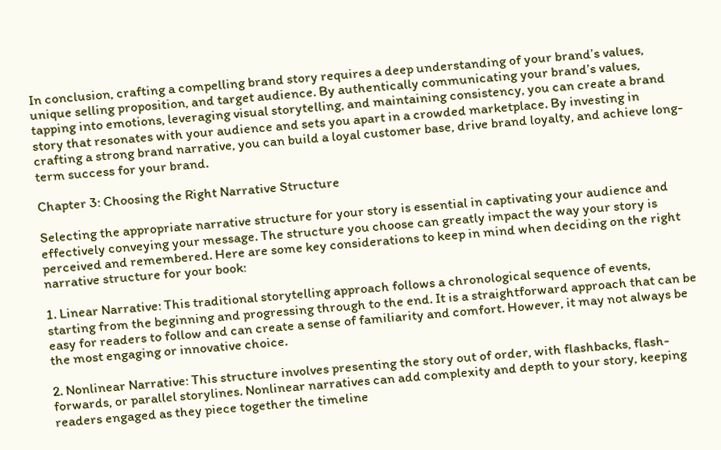In conclusion, crafting a compelling brand story requires a deep understanding of your brand’s values, unique selling proposition, and target audience. By authentically communicating your brand’s values, tapping into emotions, leveraging visual storytelling, and maintaining consistency, you can create a brand story that resonates with your audience and sets you apart in a crowded marketplace. By investing in crafting a strong brand narrative, you can build a loyal customer base, drive brand loyalty, and achieve long-term success for your brand.

Chapter 3: Choosing the Right Narrative Structure

Selecting the appropriate narrative structure for your story is essential in captivating your audience and effectively conveying your message. The structure you choose can greatly impact the way your story is perceived and remembered. Here are some key considerations to keep in mind when deciding on the right narrative structure for your book:

1. Linear Narrative: This traditional storytelling approach follows a chronological sequence of events, starting from the beginning and progressing through to the end. It is a straightforward approach that can be easy for readers to follow and can create a sense of familiarity and comfort. However, it may not always be the most engaging or innovative choice.

2. Nonlinear Narrative: This structure involves presenting the story out of order, with flashbacks, flash-forwards, or parallel storylines. Nonlinear narratives can add complexity and depth to your story, keeping readers engaged as they piece together the timeline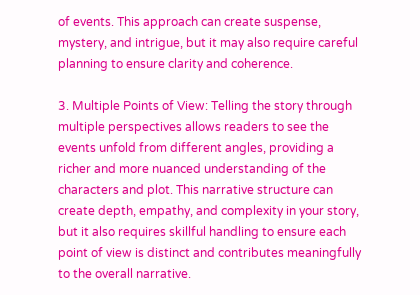of events. This approach can create suspense, mystery, and intrigue, but it may also require careful planning to ensure clarity and coherence.

3. Multiple Points of View: Telling the story through multiple perspectives allows readers to see the events unfold from different angles, providing a richer and more nuanced understanding of the characters and plot. This narrative structure can create depth, empathy, and complexity in your story, but it also requires skillful handling to ensure each point of view is distinct and contributes meaningfully to the overall narrative.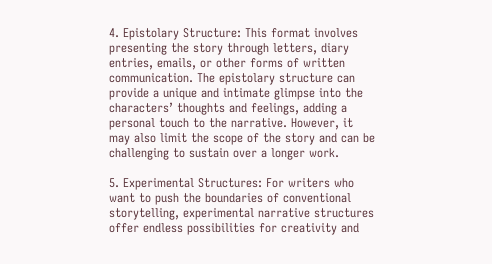4. Epistolary Structure: This format involves presenting the story through letters, diary entries, emails, or other forms of written communication. The epistolary structure can provide a unique and intimate glimpse into the characters’ thoughts and feelings, adding a personal touch to the narrative. However, it may also limit the scope of the story and can be challenging to sustain over a longer work.

5. Experimental Structures: For writers who want to push the boundaries of conventional storytelling, experimental narrative structures offer endless possibilities for creativity and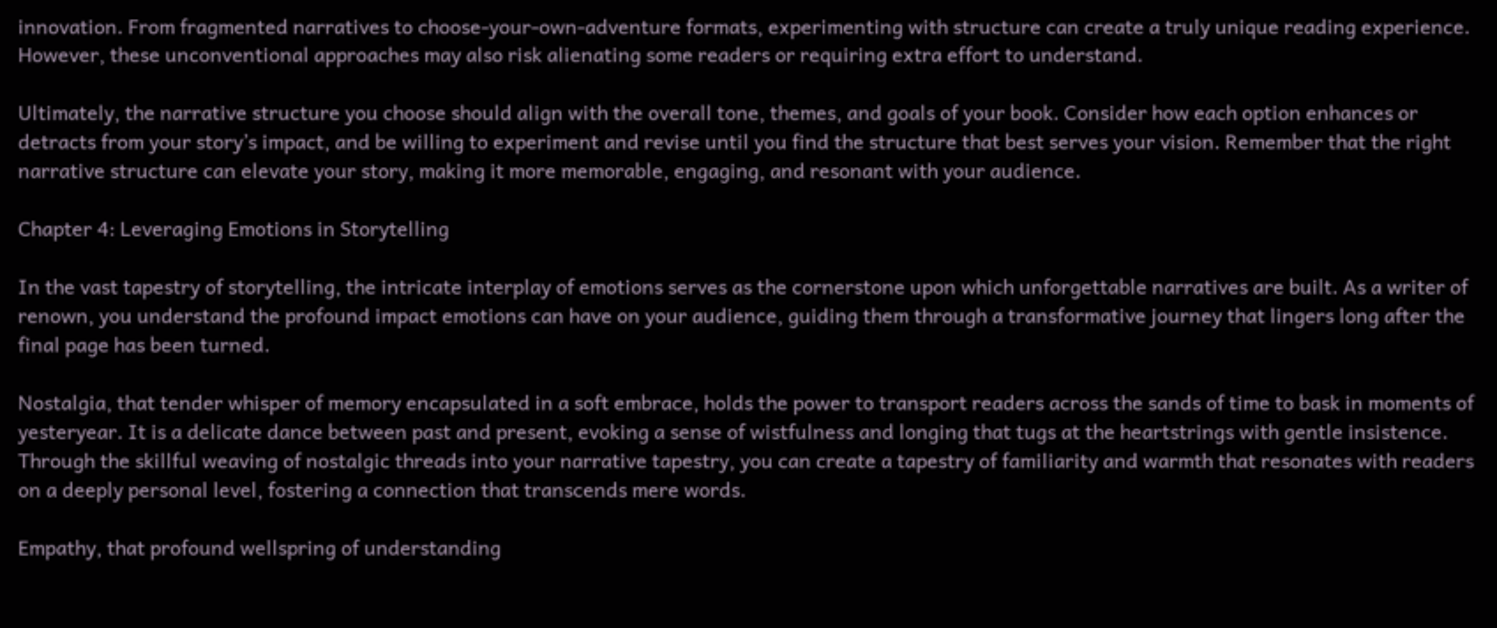innovation. From fragmented narratives to choose-your-own-adventure formats, experimenting with structure can create a truly unique reading experience. However, these unconventional approaches may also risk alienating some readers or requiring extra effort to understand.

Ultimately, the narrative structure you choose should align with the overall tone, themes, and goals of your book. Consider how each option enhances or detracts from your story’s impact, and be willing to experiment and revise until you find the structure that best serves your vision. Remember that the right narrative structure can elevate your story, making it more memorable, engaging, and resonant with your audience.

Chapter 4: Leveraging Emotions in Storytelling

In the vast tapestry of storytelling, the intricate interplay of emotions serves as the cornerstone upon which unforgettable narratives are built. As a writer of renown, you understand the profound impact emotions can have on your audience, guiding them through a transformative journey that lingers long after the final page has been turned.

Nostalgia, that tender whisper of memory encapsulated in a soft embrace, holds the power to transport readers across the sands of time to bask in moments of yesteryear. It is a delicate dance between past and present, evoking a sense of wistfulness and longing that tugs at the heartstrings with gentle insistence. Through the skillful weaving of nostalgic threads into your narrative tapestry, you can create a tapestry of familiarity and warmth that resonates with readers on a deeply personal level, fostering a connection that transcends mere words.

Empathy, that profound wellspring of understanding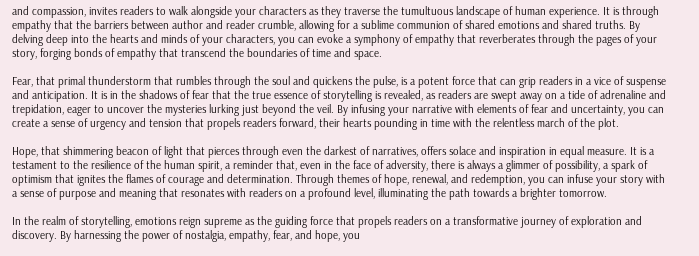and compassion, invites readers to walk alongside your characters as they traverse the tumultuous landscape of human experience. It is through empathy that the barriers between author and reader crumble, allowing for a sublime communion of shared emotions and shared truths. By delving deep into the hearts and minds of your characters, you can evoke a symphony of empathy that reverberates through the pages of your story, forging bonds of empathy that transcend the boundaries of time and space.

Fear, that primal thunderstorm that rumbles through the soul and quickens the pulse, is a potent force that can grip readers in a vice of suspense and anticipation. It is in the shadows of fear that the true essence of storytelling is revealed, as readers are swept away on a tide of adrenaline and trepidation, eager to uncover the mysteries lurking just beyond the veil. By infusing your narrative with elements of fear and uncertainty, you can create a sense of urgency and tension that propels readers forward, their hearts pounding in time with the relentless march of the plot.

Hope, that shimmering beacon of light that pierces through even the darkest of narratives, offers solace and inspiration in equal measure. It is a testament to the resilience of the human spirit, a reminder that, even in the face of adversity, there is always a glimmer of possibility, a spark of optimism that ignites the flames of courage and determination. Through themes of hope, renewal, and redemption, you can infuse your story with a sense of purpose and meaning that resonates with readers on a profound level, illuminating the path towards a brighter tomorrow.

In the realm of storytelling, emotions reign supreme as the guiding force that propels readers on a transformative journey of exploration and discovery. By harnessing the power of nostalgia, empathy, fear, and hope, you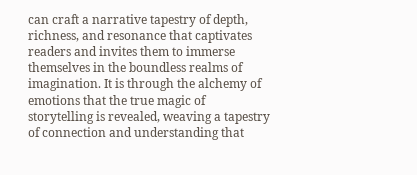can craft a narrative tapestry of depth, richness, and resonance that captivates readers and invites them to immerse themselves in the boundless realms of imagination. It is through the alchemy of emotions that the true magic of storytelling is revealed, weaving a tapestry of connection and understanding that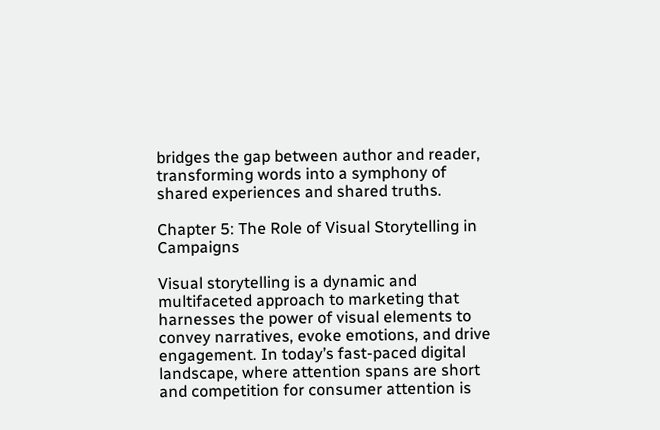bridges the gap between author and reader, transforming words into a symphony of shared experiences and shared truths.

Chapter 5: The Role of Visual Storytelling in Campaigns

Visual storytelling is a dynamic and multifaceted approach to marketing that harnesses the power of visual elements to convey narratives, evoke emotions, and drive engagement. In today’s fast-paced digital landscape, where attention spans are short and competition for consumer attention is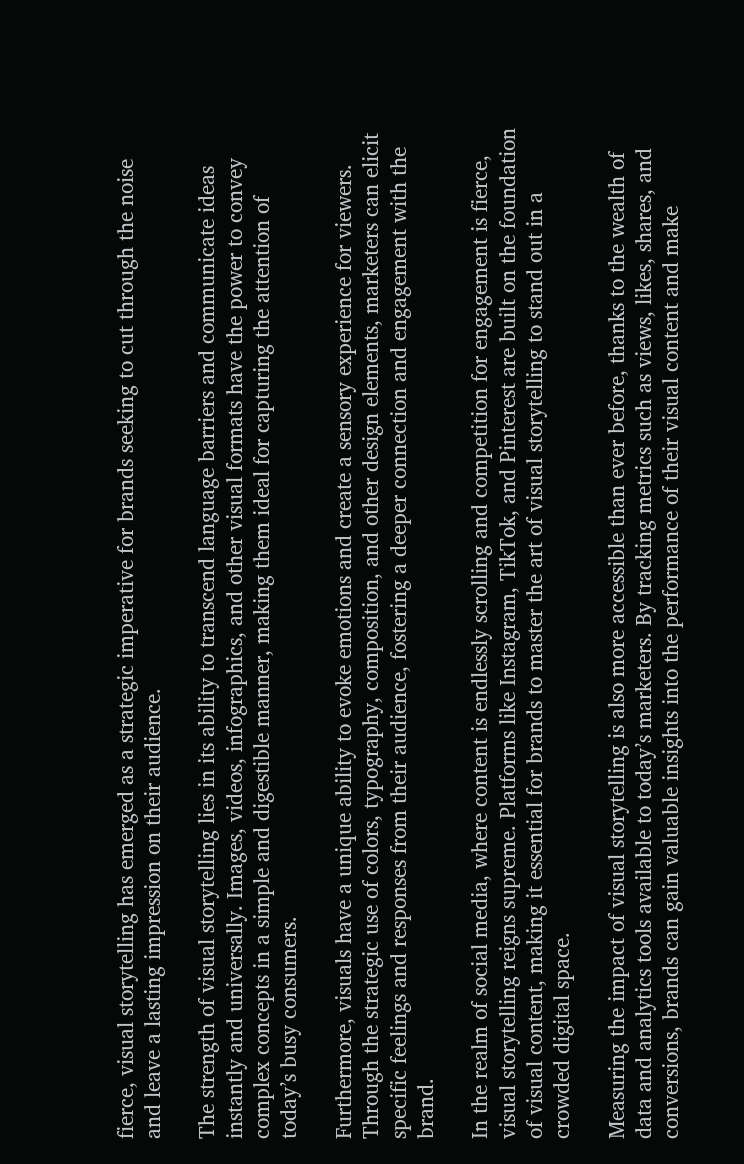fierce, visual storytelling has emerged as a strategic imperative for brands seeking to cut through the noise and leave a lasting impression on their audience.

The strength of visual storytelling lies in its ability to transcend language barriers and communicate ideas instantly and universally. Images, videos, infographics, and other visual formats have the power to convey complex concepts in a simple and digestible manner, making them ideal for capturing the attention of today’s busy consumers.

Furthermore, visuals have a unique ability to evoke emotions and create a sensory experience for viewers. Through the strategic use of colors, typography, composition, and other design elements, marketers can elicit specific feelings and responses from their audience, fostering a deeper connection and engagement with the brand.

In the realm of social media, where content is endlessly scrolling and competition for engagement is fierce, visual storytelling reigns supreme. Platforms like Instagram, TikTok, and Pinterest are built on the foundation of visual content, making it essential for brands to master the art of visual storytelling to stand out in a crowded digital space.

Measuring the impact of visual storytelling is also more accessible than ever before, thanks to the wealth of data and analytics tools available to today’s marketers. By tracking metrics such as views, likes, shares, and conversions, brands can gain valuable insights into the performance of their visual content and make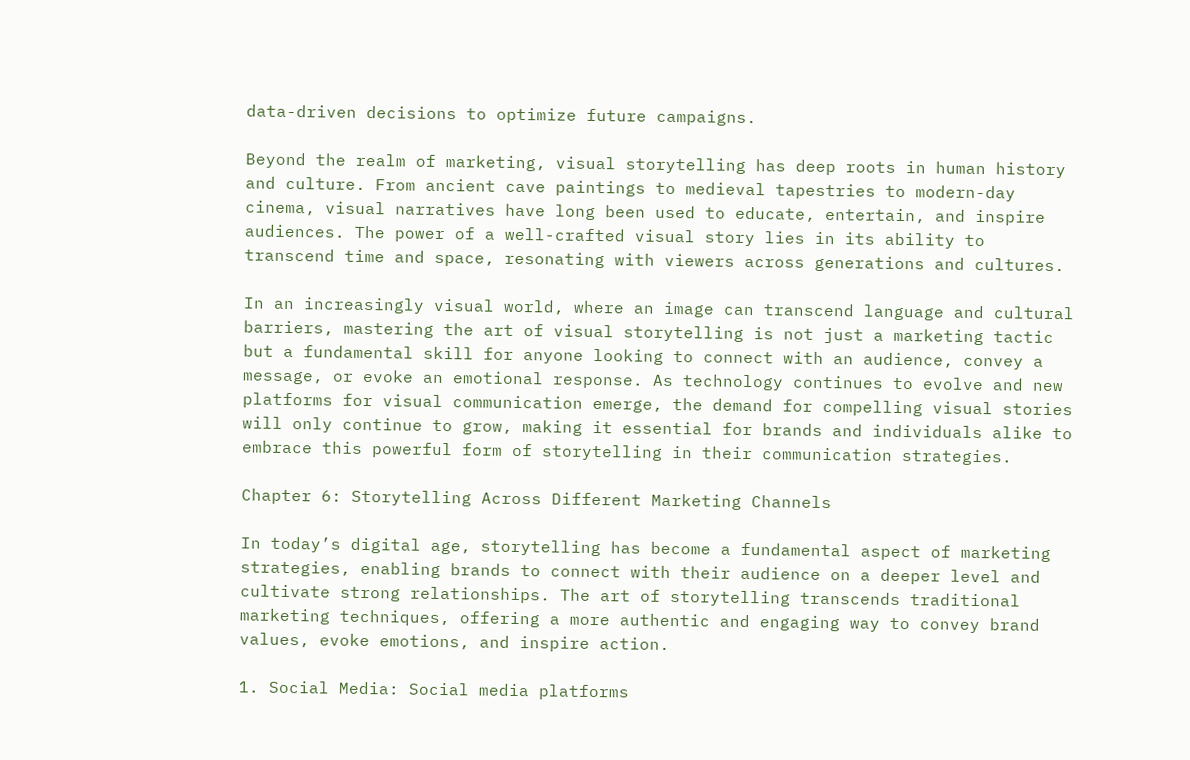data-driven decisions to optimize future campaigns.

Beyond the realm of marketing, visual storytelling has deep roots in human history and culture. From ancient cave paintings to medieval tapestries to modern-day cinema, visual narratives have long been used to educate, entertain, and inspire audiences. The power of a well-crafted visual story lies in its ability to transcend time and space, resonating with viewers across generations and cultures.

In an increasingly visual world, where an image can transcend language and cultural barriers, mastering the art of visual storytelling is not just a marketing tactic but a fundamental skill for anyone looking to connect with an audience, convey a message, or evoke an emotional response. As technology continues to evolve and new platforms for visual communication emerge, the demand for compelling visual stories will only continue to grow, making it essential for brands and individuals alike to embrace this powerful form of storytelling in their communication strategies.

Chapter 6: Storytelling Across Different Marketing Channels

In today’s digital age, storytelling has become a fundamental aspect of marketing strategies, enabling brands to connect with their audience on a deeper level and cultivate strong relationships. The art of storytelling transcends traditional marketing techniques, offering a more authentic and engaging way to convey brand values, evoke emotions, and inspire action.

1. Social Media: Social media platforms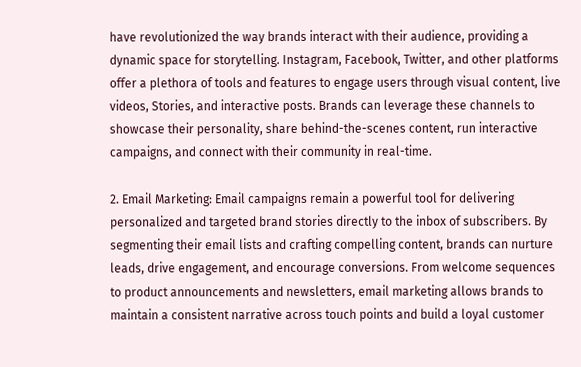have revolutionized the way brands interact with their audience, providing a dynamic space for storytelling. Instagram, Facebook, Twitter, and other platforms offer a plethora of tools and features to engage users through visual content, live videos, Stories, and interactive posts. Brands can leverage these channels to showcase their personality, share behind-the-scenes content, run interactive campaigns, and connect with their community in real-time.

2. Email Marketing: Email campaigns remain a powerful tool for delivering personalized and targeted brand stories directly to the inbox of subscribers. By segmenting their email lists and crafting compelling content, brands can nurture leads, drive engagement, and encourage conversions. From welcome sequences to product announcements and newsletters, email marketing allows brands to maintain a consistent narrative across touch points and build a loyal customer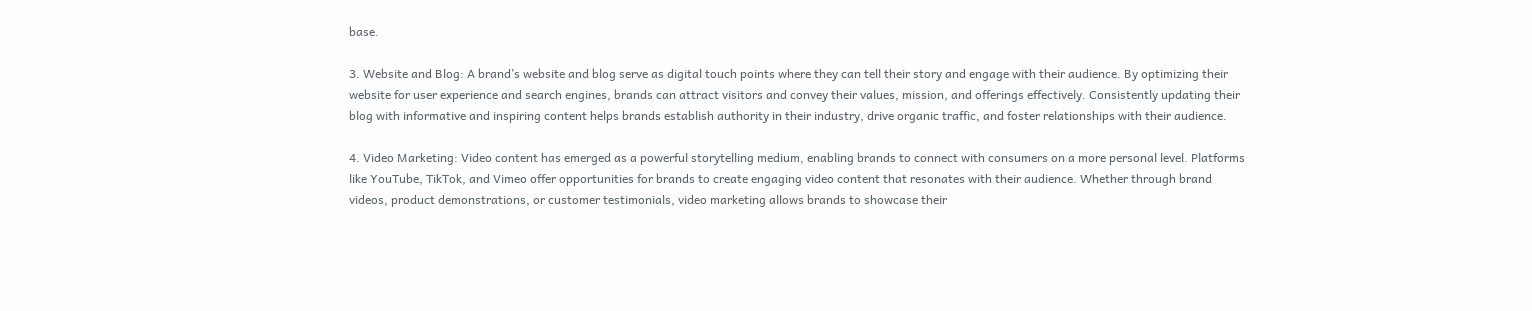base.

3. Website and Blog: A brand’s website and blog serve as digital touch points where they can tell their story and engage with their audience. By optimizing their website for user experience and search engines, brands can attract visitors and convey their values, mission, and offerings effectively. Consistently updating their blog with informative and inspiring content helps brands establish authority in their industry, drive organic traffic, and foster relationships with their audience.

4. Video Marketing: Video content has emerged as a powerful storytelling medium, enabling brands to connect with consumers on a more personal level. Platforms like YouTube, TikTok, and Vimeo offer opportunities for brands to create engaging video content that resonates with their audience. Whether through brand videos, product demonstrations, or customer testimonials, video marketing allows brands to showcase their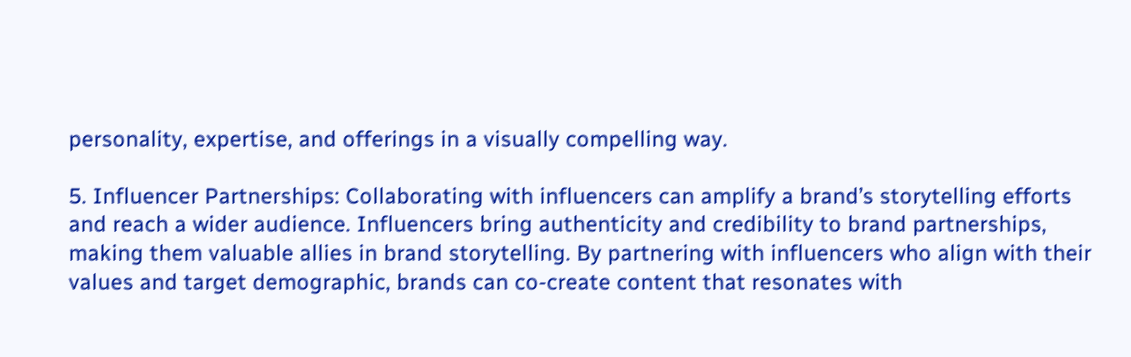personality, expertise, and offerings in a visually compelling way.

5. Influencer Partnerships: Collaborating with influencers can amplify a brand’s storytelling efforts and reach a wider audience. Influencers bring authenticity and credibility to brand partnerships, making them valuable allies in brand storytelling. By partnering with influencers who align with their values and target demographic, brands can co-create content that resonates with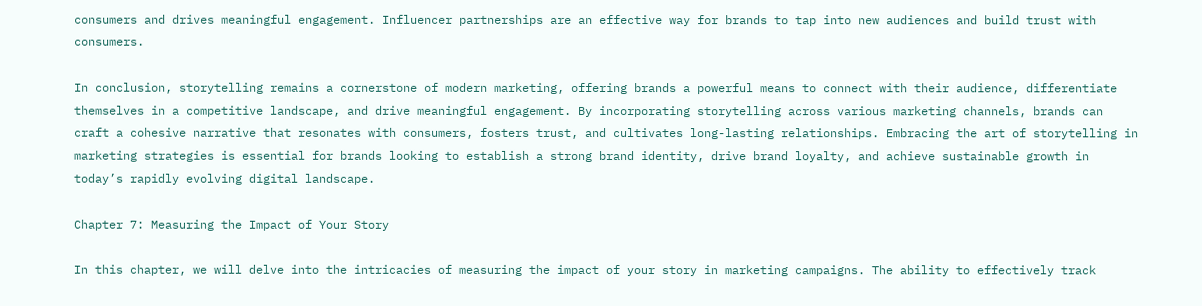consumers and drives meaningful engagement. Influencer partnerships are an effective way for brands to tap into new audiences and build trust with consumers.

In conclusion, storytelling remains a cornerstone of modern marketing, offering brands a powerful means to connect with their audience, differentiate themselves in a competitive landscape, and drive meaningful engagement. By incorporating storytelling across various marketing channels, brands can craft a cohesive narrative that resonates with consumers, fosters trust, and cultivates long-lasting relationships. Embracing the art of storytelling in marketing strategies is essential for brands looking to establish a strong brand identity, drive brand loyalty, and achieve sustainable growth in today’s rapidly evolving digital landscape.

Chapter 7: Measuring the Impact of Your Story

In this chapter, we will delve into the intricacies of measuring the impact of your story in marketing campaigns. The ability to effectively track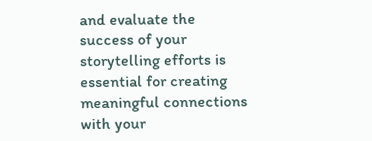and evaluate the success of your storytelling efforts is essential for creating meaningful connections with your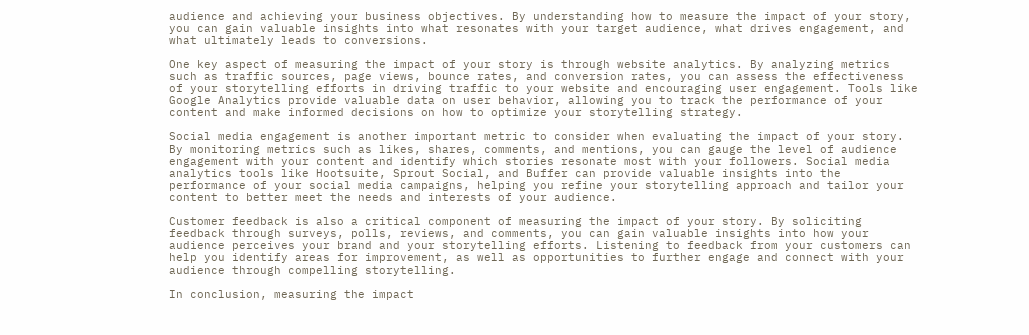audience and achieving your business objectives. By understanding how to measure the impact of your story, you can gain valuable insights into what resonates with your target audience, what drives engagement, and what ultimately leads to conversions.

One key aspect of measuring the impact of your story is through website analytics. By analyzing metrics such as traffic sources, page views, bounce rates, and conversion rates, you can assess the effectiveness of your storytelling efforts in driving traffic to your website and encouraging user engagement. Tools like Google Analytics provide valuable data on user behavior, allowing you to track the performance of your content and make informed decisions on how to optimize your storytelling strategy.

Social media engagement is another important metric to consider when evaluating the impact of your story. By monitoring metrics such as likes, shares, comments, and mentions, you can gauge the level of audience engagement with your content and identify which stories resonate most with your followers. Social media analytics tools like Hootsuite, Sprout Social, and Buffer can provide valuable insights into the performance of your social media campaigns, helping you refine your storytelling approach and tailor your content to better meet the needs and interests of your audience.

Customer feedback is also a critical component of measuring the impact of your story. By soliciting feedback through surveys, polls, reviews, and comments, you can gain valuable insights into how your audience perceives your brand and your storytelling efforts. Listening to feedback from your customers can help you identify areas for improvement, as well as opportunities to further engage and connect with your audience through compelling storytelling.

In conclusion, measuring the impact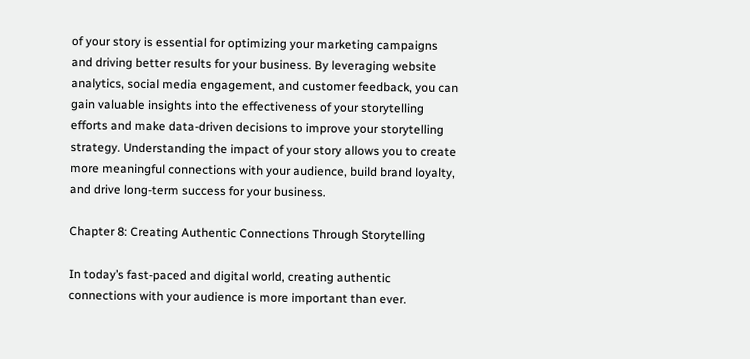of your story is essential for optimizing your marketing campaigns and driving better results for your business. By leveraging website analytics, social media engagement, and customer feedback, you can gain valuable insights into the effectiveness of your storytelling efforts and make data-driven decisions to improve your storytelling strategy. Understanding the impact of your story allows you to create more meaningful connections with your audience, build brand loyalty, and drive long-term success for your business.

Chapter 8: Creating Authentic Connections Through Storytelling

In today’s fast-paced and digital world, creating authentic connections with your audience is more important than ever.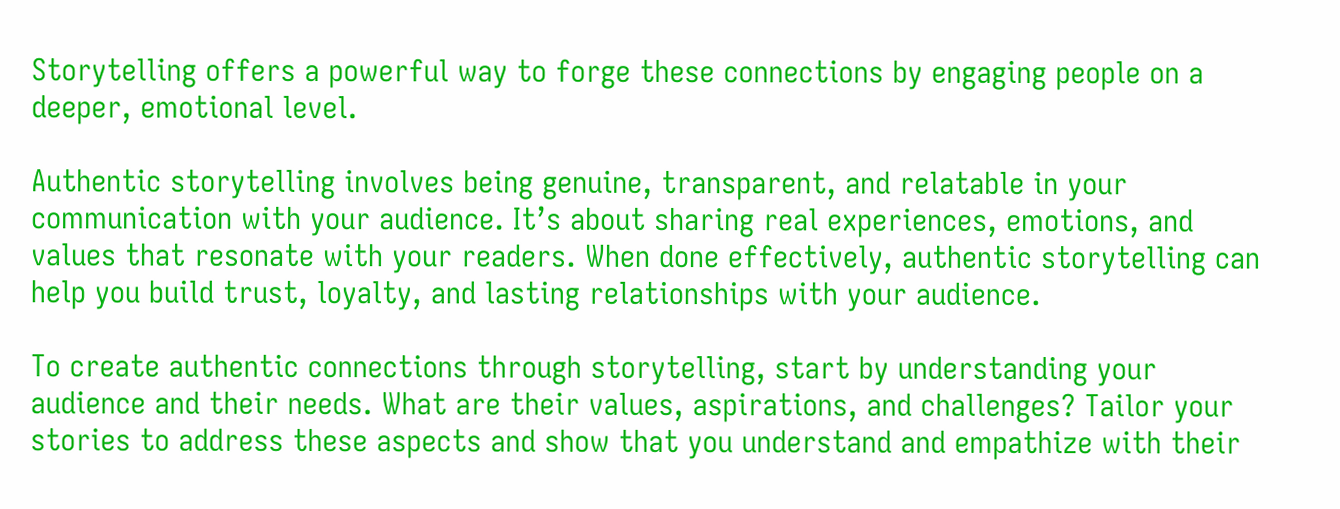Storytelling offers a powerful way to forge these connections by engaging people on a deeper, emotional level.

Authentic storytelling involves being genuine, transparent, and relatable in your communication with your audience. It’s about sharing real experiences, emotions, and values that resonate with your readers. When done effectively, authentic storytelling can help you build trust, loyalty, and lasting relationships with your audience.

To create authentic connections through storytelling, start by understanding your audience and their needs. What are their values, aspirations, and challenges? Tailor your stories to address these aspects and show that you understand and empathize with their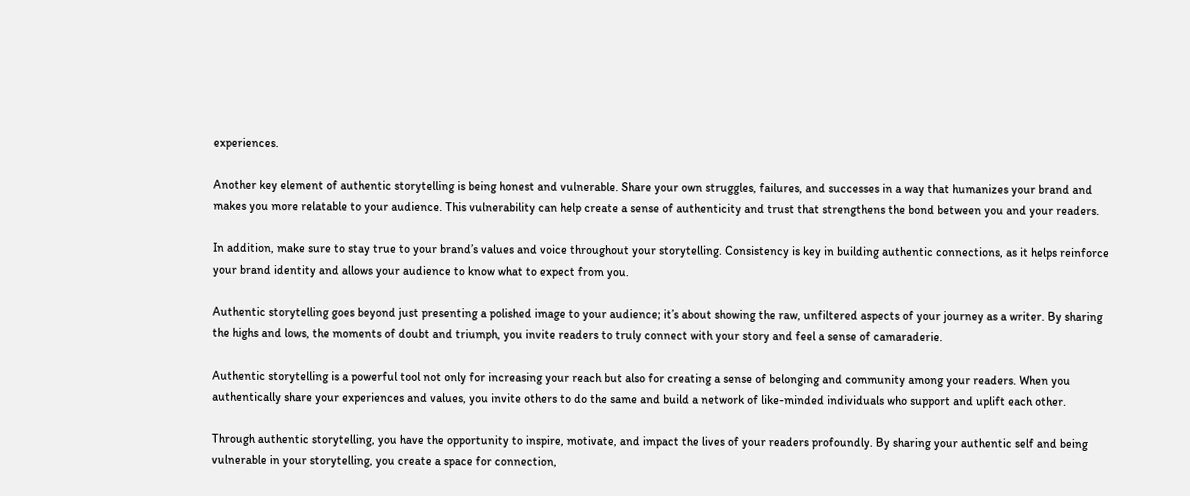experiences.

Another key element of authentic storytelling is being honest and vulnerable. Share your own struggles, failures, and successes in a way that humanizes your brand and makes you more relatable to your audience. This vulnerability can help create a sense of authenticity and trust that strengthens the bond between you and your readers.

In addition, make sure to stay true to your brand’s values and voice throughout your storytelling. Consistency is key in building authentic connections, as it helps reinforce your brand identity and allows your audience to know what to expect from you.

Authentic storytelling goes beyond just presenting a polished image to your audience; it’s about showing the raw, unfiltered aspects of your journey as a writer. By sharing the highs and lows, the moments of doubt and triumph, you invite readers to truly connect with your story and feel a sense of camaraderie.

Authentic storytelling is a powerful tool not only for increasing your reach but also for creating a sense of belonging and community among your readers. When you authentically share your experiences and values, you invite others to do the same and build a network of like-minded individuals who support and uplift each other.

Through authentic storytelling, you have the opportunity to inspire, motivate, and impact the lives of your readers profoundly. By sharing your authentic self and being vulnerable in your storytelling, you create a space for connection,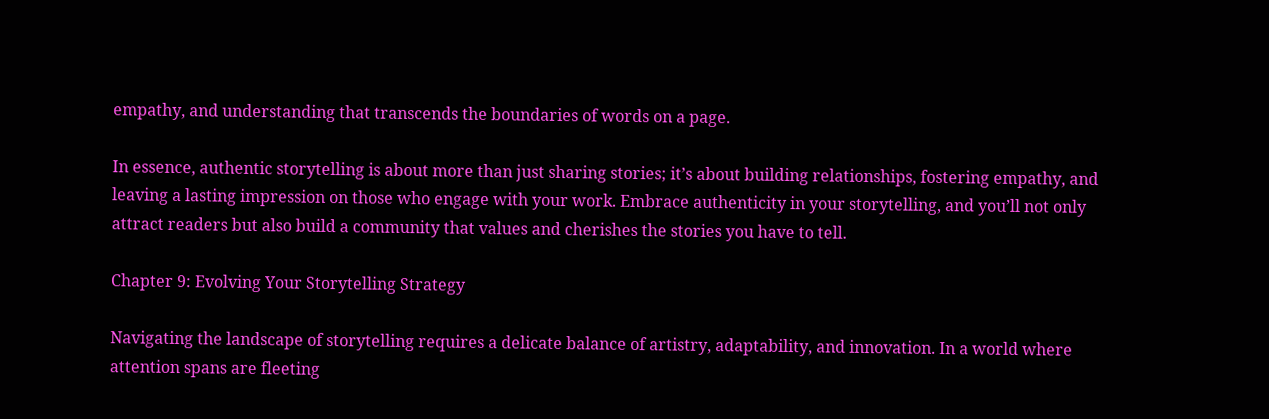empathy, and understanding that transcends the boundaries of words on a page.

In essence, authentic storytelling is about more than just sharing stories; it’s about building relationships, fostering empathy, and leaving a lasting impression on those who engage with your work. Embrace authenticity in your storytelling, and you’ll not only attract readers but also build a community that values and cherishes the stories you have to tell.

Chapter 9: Evolving Your Storytelling Strategy

Navigating the landscape of storytelling requires a delicate balance of artistry, adaptability, and innovation. In a world where attention spans are fleeting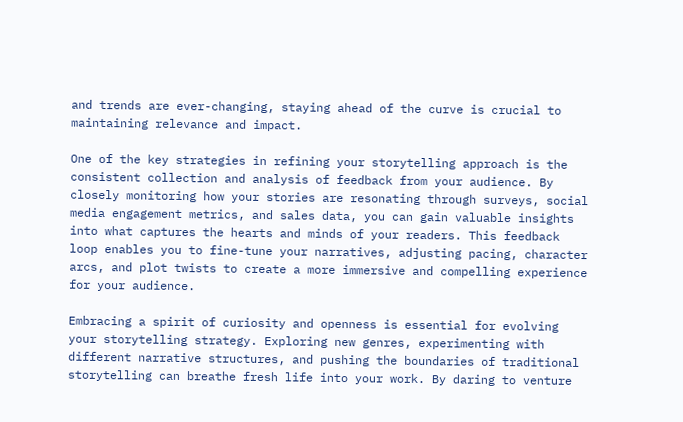and trends are ever-changing, staying ahead of the curve is crucial to maintaining relevance and impact.

One of the key strategies in refining your storytelling approach is the consistent collection and analysis of feedback from your audience. By closely monitoring how your stories are resonating through surveys, social media engagement metrics, and sales data, you can gain valuable insights into what captures the hearts and minds of your readers. This feedback loop enables you to fine-tune your narratives, adjusting pacing, character arcs, and plot twists to create a more immersive and compelling experience for your audience.

Embracing a spirit of curiosity and openness is essential for evolving your storytelling strategy. Exploring new genres, experimenting with different narrative structures, and pushing the boundaries of traditional storytelling can breathe fresh life into your work. By daring to venture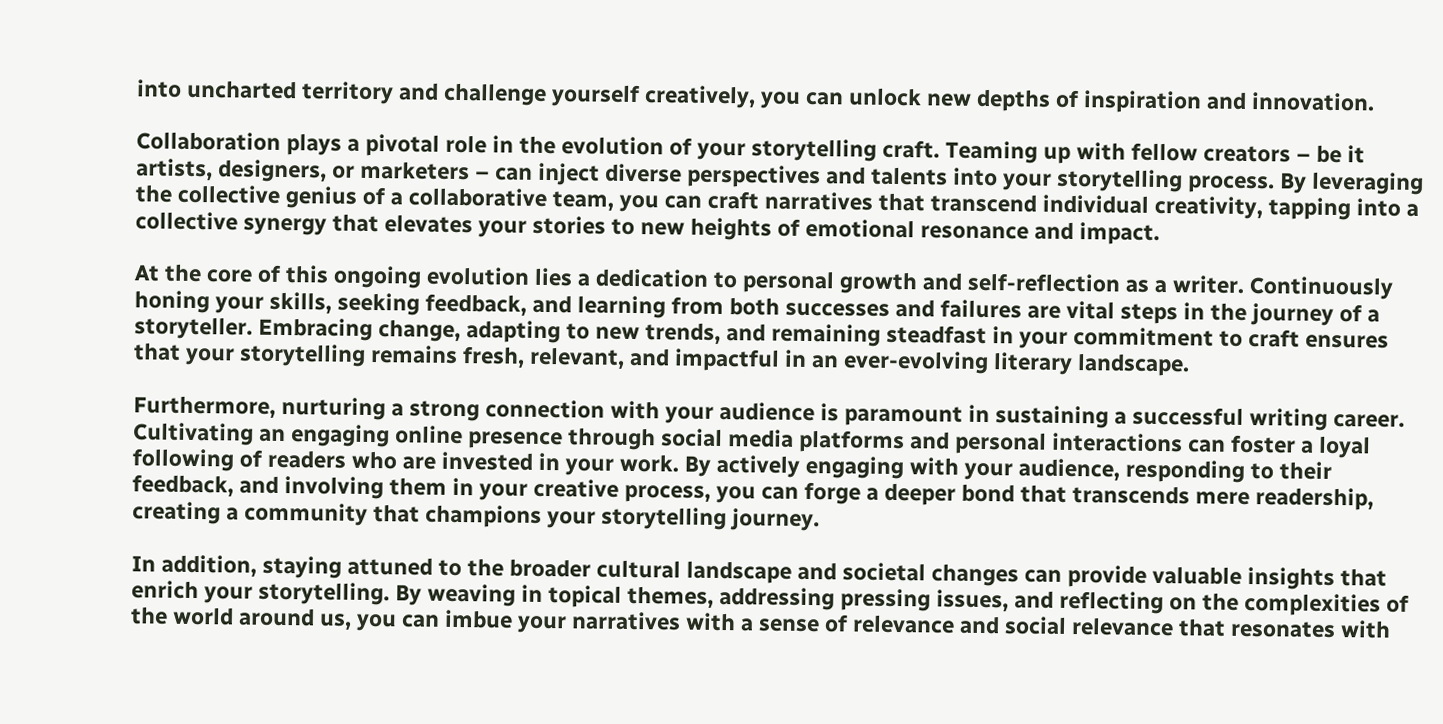into uncharted territory and challenge yourself creatively, you can unlock new depths of inspiration and innovation.

Collaboration plays a pivotal role in the evolution of your storytelling craft. Teaming up with fellow creators – be it artists, designers, or marketers – can inject diverse perspectives and talents into your storytelling process. By leveraging the collective genius of a collaborative team, you can craft narratives that transcend individual creativity, tapping into a collective synergy that elevates your stories to new heights of emotional resonance and impact.

At the core of this ongoing evolution lies a dedication to personal growth and self-reflection as a writer. Continuously honing your skills, seeking feedback, and learning from both successes and failures are vital steps in the journey of a storyteller. Embracing change, adapting to new trends, and remaining steadfast in your commitment to craft ensures that your storytelling remains fresh, relevant, and impactful in an ever-evolving literary landscape.

Furthermore, nurturing a strong connection with your audience is paramount in sustaining a successful writing career. Cultivating an engaging online presence through social media platforms and personal interactions can foster a loyal following of readers who are invested in your work. By actively engaging with your audience, responding to their feedback, and involving them in your creative process, you can forge a deeper bond that transcends mere readership, creating a community that champions your storytelling journey.

In addition, staying attuned to the broader cultural landscape and societal changes can provide valuable insights that enrich your storytelling. By weaving in topical themes, addressing pressing issues, and reflecting on the complexities of the world around us, you can imbue your narratives with a sense of relevance and social relevance that resonates with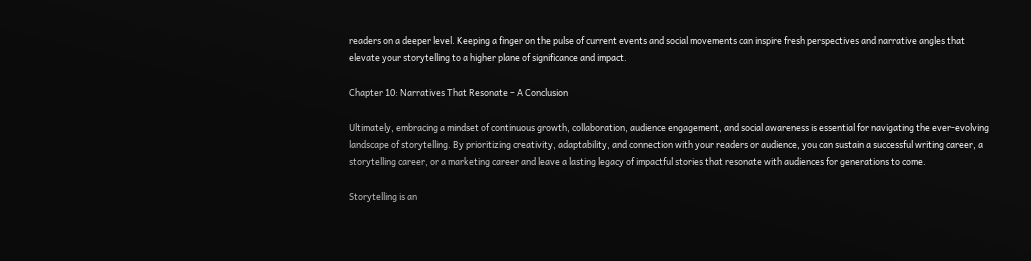readers on a deeper level. Keeping a finger on the pulse of current events and social movements can inspire fresh perspectives and narrative angles that elevate your storytelling to a higher plane of significance and impact.

Chapter 10: Narratives That Resonate – A Conclusion

Ultimately, embracing a mindset of continuous growth, collaboration, audience engagement, and social awareness is essential for navigating the ever-evolving landscape of storytelling. By prioritizing creativity, adaptability, and connection with your readers or audience, you can sustain a successful writing career, a storytelling career, or a marketing career and leave a lasting legacy of impactful stories that resonate with audiences for generations to come.

Storytelling is an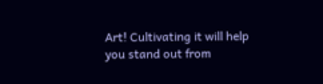Art! Cultivating it will help you stand out from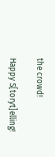the crowd!

Happy S[toryt]elling!